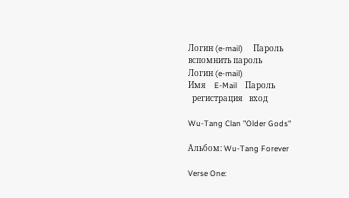Логин (e-mail)     Пароль
вспомнить пароль
Логин (e-mail)
Имя    E-Mail    Пароль
  регистрация   вход

Wu-Tang Clan "Older Gods"

Альбом: Wu-Tang Forever

Verse One: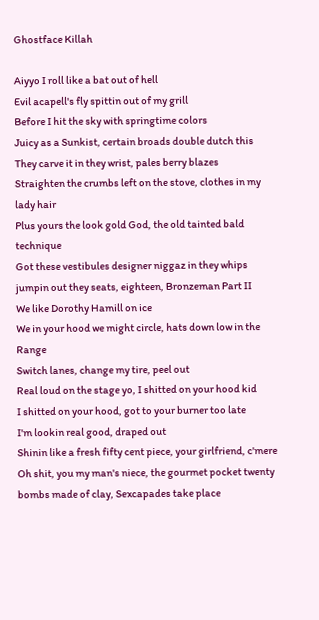Ghostface Killah

Aiyyo I roll like a bat out of hell
Evil acapell's fly spittin out of my grill
Before I hit the sky with springtime colors
Juicy as a Sunkist, certain broads double dutch this
They carve it in they wrist, pales berry blazes
Straighten the crumbs left on the stove, clothes in my lady hair
Plus yours the look gold God, the old tainted bald technique
Got these vestibules designer niggaz in they whips
jumpin out they seats, eighteen, Bronzeman Part II
We like Dorothy Hamill on ice
We in your hood we might circle, hats down low in the Range
Switch lanes, change my tire, peel out
Real loud on the stage yo, I shitted on your hood kid
I shitted on your hood, got to your burner too late
I'm lookin real good, draped out
Shinin like a fresh fifty cent piece, your girlfriend, c'mere
Oh shit, you my man's niece, the gourmet pocket twenty
bombs made of clay, Sexcapades take place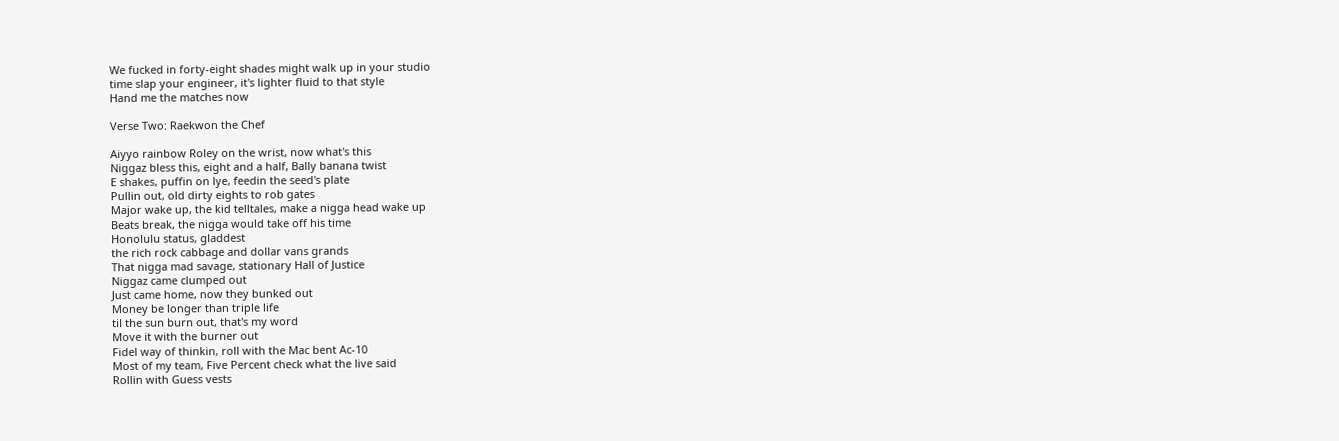We fucked in forty-eight shades might walk up in your studio
time slap your engineer, it's lighter fluid to that style
Hand me the matches now

Verse Two: Raekwon the Chef

Aiyyo rainbow Roley on the wrist, now what's this
Niggaz bless this, eight and a half, Bally banana twist
E shakes, puffin on lye, feedin the seed's plate
Pullin out, old dirty eights to rob gates
Major wake up, the kid telltales, make a nigga head wake up
Beats break, the nigga would take off his time
Honolulu status, gladdest
the rich rock cabbage and dollar vans grands
That nigga mad savage, stationary Hall of Justice
Niggaz came clumped out
Just came home, now they bunked out
Money be longer than triple life
til the sun burn out, that's my word
Move it with the burner out
Fidel way of thinkin, roll with the Mac bent Ac-10
Most of my team, Five Percent check what the live said
Rollin with Guess vests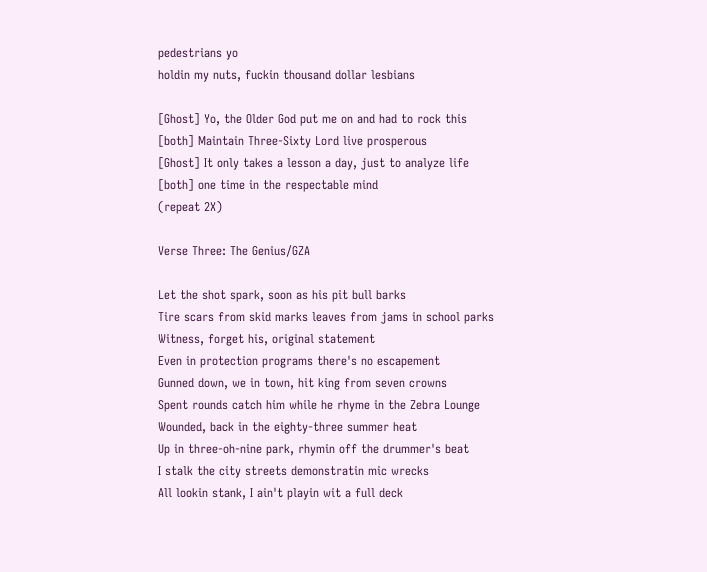pedestrians yo
holdin my nuts, fuckin thousand dollar lesbians

[Ghost] Yo, the Older God put me on and had to rock this
[both] Maintain Three-Sixty Lord live prosperous
[Ghost] It only takes a lesson a day, just to analyze life
[both] one time in the respectable mind
(repeat 2X)

Verse Three: The Genius/GZA

Let the shot spark, soon as his pit bull barks
Tire scars from skid marks leaves from jams in school parks
Witness, forget his, original statement
Even in protection programs there's no escapement
Gunned down, we in town, hit king from seven crowns
Spent rounds catch him while he rhyme in the Zebra Lounge
Wounded, back in the eighty-three summer heat
Up in three-oh-nine park, rhymin off the drummer's beat
I stalk the city streets demonstratin mic wrecks
All lookin stank, I ain't playin wit a full deck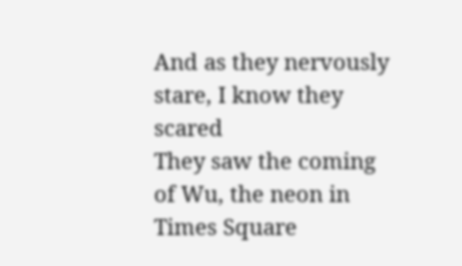And as they nervously stare, I know they scared
They saw the coming of Wu, the neon in Times Square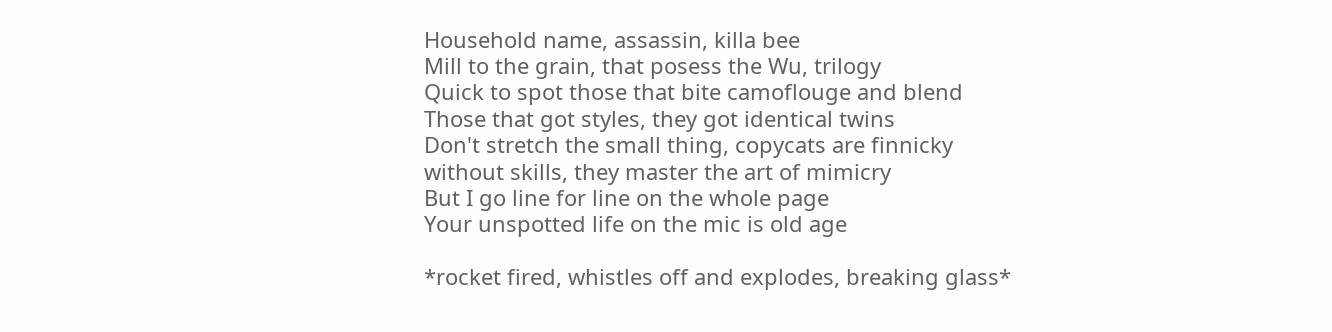Household name, assassin, killa bee
Mill to the grain, that posess the Wu, trilogy
Quick to spot those that bite camoflouge and blend
Those that got styles, they got identical twins
Don't stretch the small thing, copycats are finnicky
without skills, they master the art of mimicry
But I go line for line on the whole page
Your unspotted life on the mic is old age

*rocket fired, whistles off and explodes, breaking glass*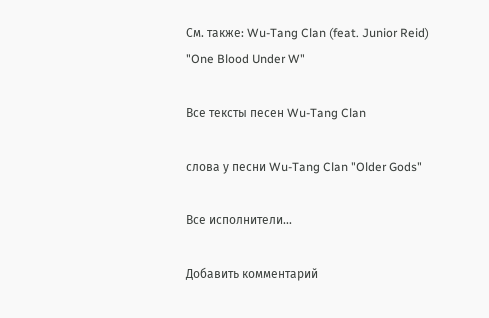См. также: Wu-Tang Clan (feat. Junior Reid) "One Blood Under W"

Все тексты песен Wu-Tang Clan

слова у песни Wu-Tang Clan "Older Gods"

Все исполнители...

Добавить комментарий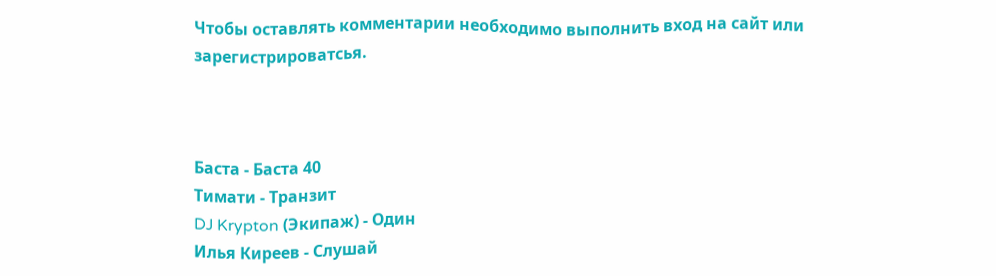Чтобы оставлять комментарии необходимо выполнить вход на сайт или зарегистрироватсья.



Баста - Баста 40
Тимати - Транзит
DJ Krypton (Экипаж) - Один
Илья Киреев - Слушай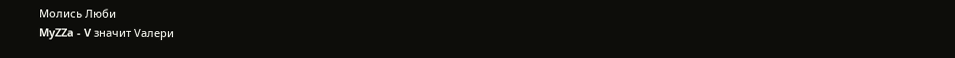Молись Люби
MyZZa - V значит Vалери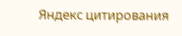Яндекс цитирования